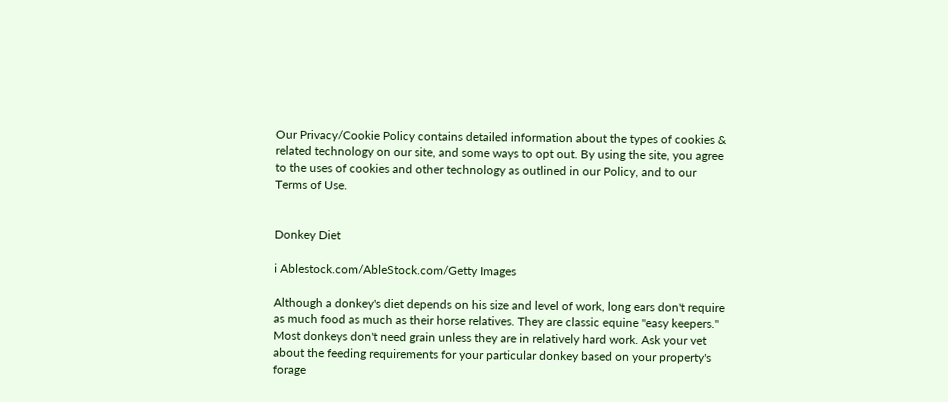Our Privacy/Cookie Policy contains detailed information about the types of cookies & related technology on our site, and some ways to opt out. By using the site, you agree to the uses of cookies and other technology as outlined in our Policy, and to our Terms of Use.


Donkey Diet

i Ablestock.com/AbleStock.com/Getty Images

Although a donkey's diet depends on his size and level of work, long ears don't require as much food as much as their horse relatives. They are classic equine "easy keepers." Most donkeys don't need grain unless they are in relatively hard work. Ask your vet about the feeding requirements for your particular donkey based on your property's forage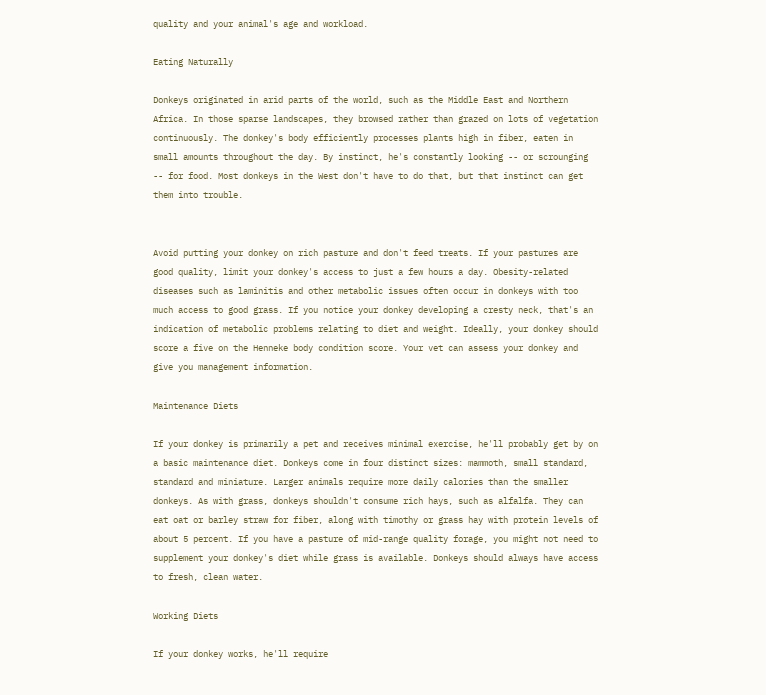quality and your animal's age and workload.

Eating Naturally

Donkeys originated in arid parts of the world, such as the Middle East and Northern Africa. In those sparse landscapes, they browsed rather than grazed on lots of vegetation continuously. The donkey's body efficiently processes plants high in fiber, eaten in small amounts throughout the day. By instinct, he's constantly looking -- or scrounging -- for food. Most donkeys in the West don't have to do that, but that instinct can get them into trouble.


Avoid putting your donkey on rich pasture and don't feed treats. If your pastures are good quality, limit your donkey's access to just a few hours a day. Obesity-related diseases such as laminitis and other metabolic issues often occur in donkeys with too much access to good grass. If you notice your donkey developing a cresty neck, that's an indication of metabolic problems relating to diet and weight. Ideally, your donkey should score a five on the Henneke body condition score. Your vet can assess your donkey and give you management information.

Maintenance Diets

If your donkey is primarily a pet and receives minimal exercise, he'll probably get by on a basic maintenance diet. Donkeys come in four distinct sizes: mammoth, small standard, standard and miniature. Larger animals require more daily calories than the smaller donkeys. As with grass, donkeys shouldn't consume rich hays, such as alfalfa. They can eat oat or barley straw for fiber, along with timothy or grass hay with protein levels of about 5 percent. If you have a pasture of mid-range quality forage, you might not need to supplement your donkey's diet while grass is available. Donkeys should always have access to fresh, clean water.

Working Diets

If your donkey works, he'll require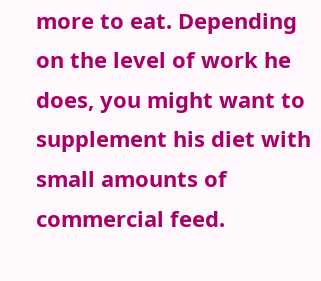more to eat. Depending on the level of work he does, you might want to supplement his diet with small amounts of commercial feed.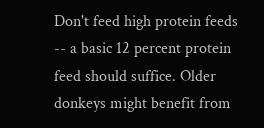Don't feed high protein feeds -- a basic 12 percent protein feed should suffice. Older donkeys might benefit from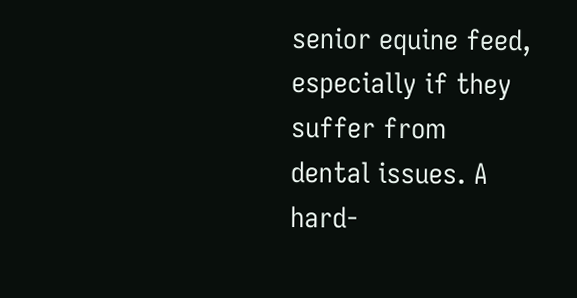senior equine feed, especially if they suffer from dental issues. A hard-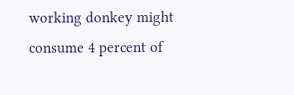working donkey might consume 4 percent of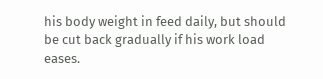his body weight in feed daily, but should be cut back gradually if his work load eases.